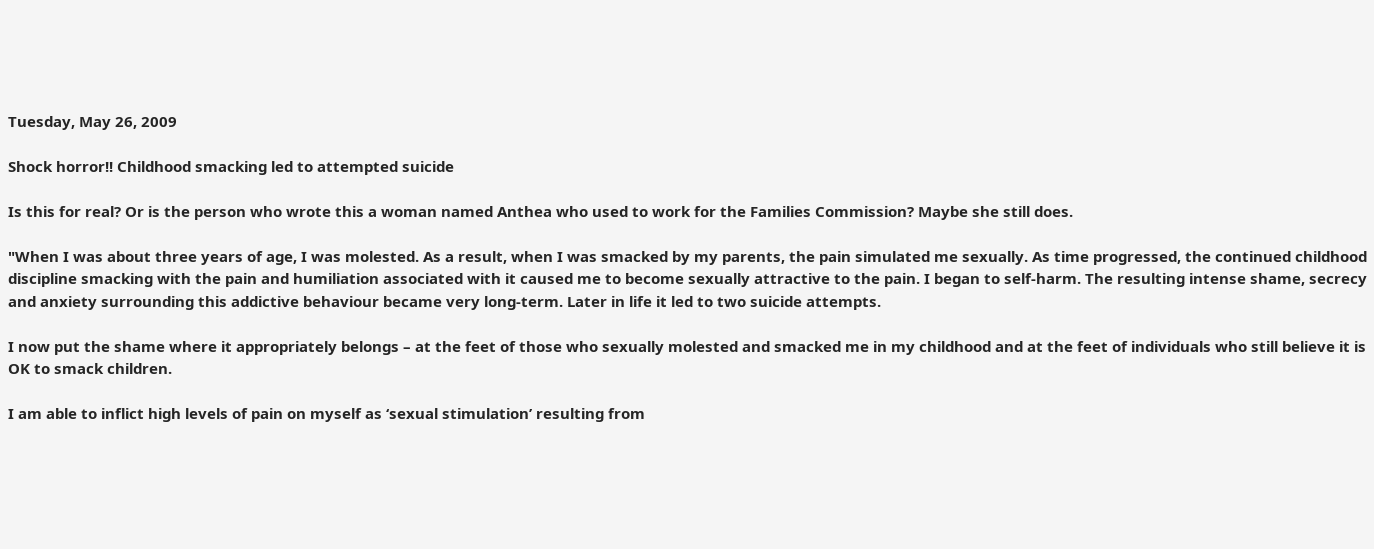Tuesday, May 26, 2009

Shock horror!! Childhood smacking led to attempted suicide

Is this for real? Or is the person who wrote this a woman named Anthea who used to work for the Families Commission? Maybe she still does.

"When I was about three years of age, I was molested. As a result, when I was smacked by my parents, the pain simulated me sexually. As time progressed, the continued childhood discipline smacking with the pain and humiliation associated with it caused me to become sexually attractive to the pain. I began to self-harm. The resulting intense shame, secrecy and anxiety surrounding this addictive behaviour became very long-term. Later in life it led to two suicide attempts.

I now put the shame where it appropriately belongs – at the feet of those who sexually molested and smacked me in my childhood and at the feet of individuals who still believe it is OK to smack children.

I am able to inflict high levels of pain on myself as ‘sexual stimulation’ resulting from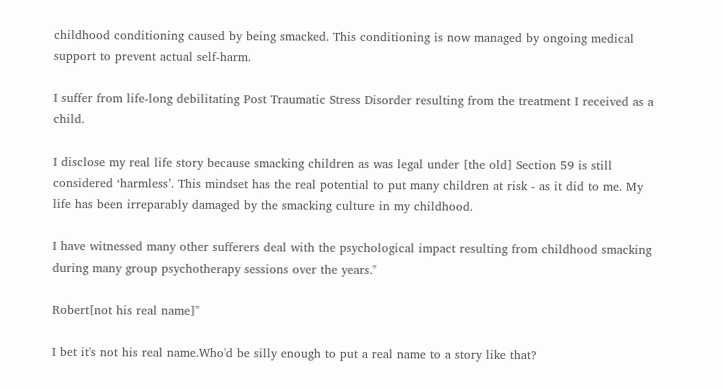childhood conditioning caused by being smacked. This conditioning is now managed by ongoing medical support to prevent actual self-harm.

I suffer from life-long debilitating Post Traumatic Stress Disorder resulting from the treatment I received as a child.

I disclose my real life story because smacking children as was legal under [the old] Section 59 is still considered ‘harmless’. This mindset has the real potential to put many children at risk - as it did to me. My life has been irreparably damaged by the smacking culture in my childhood.

I have witnessed many other sufferers deal with the psychological impact resulting from childhood smacking during many group psychotherapy sessions over the years."

Robert[not his real name]"

I bet it's not his real name.Who'd be silly enough to put a real name to a story like that?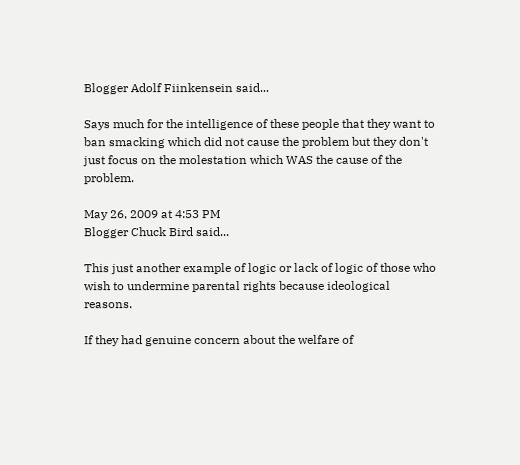Blogger Adolf Fiinkensein said...

Says much for the intelligence of these people that they want to ban smacking which did not cause the problem but they don't just focus on the molestation which WAS the cause of the problem.

May 26, 2009 at 4:53 PM
Blogger Chuck Bird said...

This just another example of logic or lack of logic of those who wish to undermine parental rights because ideological reasons.

If they had genuine concern about the welfare of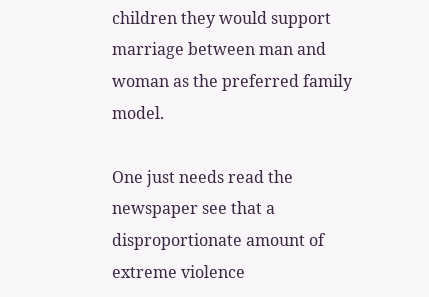children they would support marriage between man and woman as the preferred family model.

One just needs read the newspaper see that a disproportionate amount of extreme violence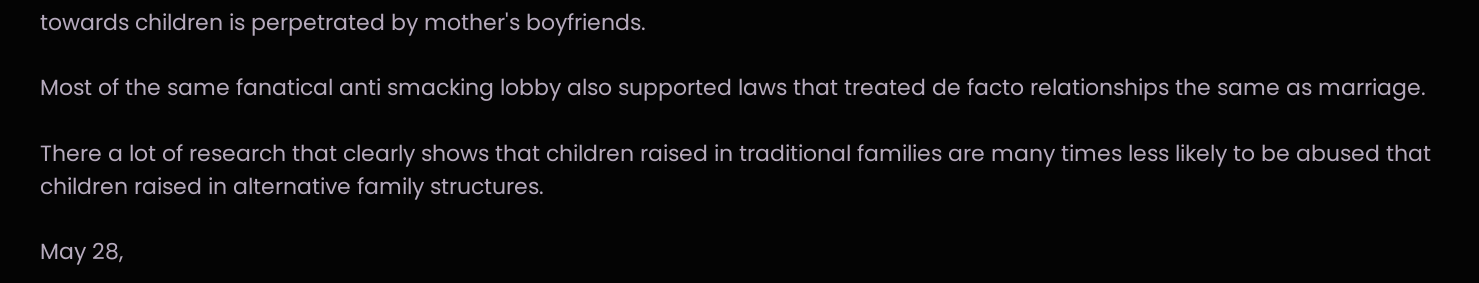towards children is perpetrated by mother's boyfriends.

Most of the same fanatical anti smacking lobby also supported laws that treated de facto relationships the same as marriage.

There a lot of research that clearly shows that children raised in traditional families are many times less likely to be abused that children raised in alternative family structures.

May 28,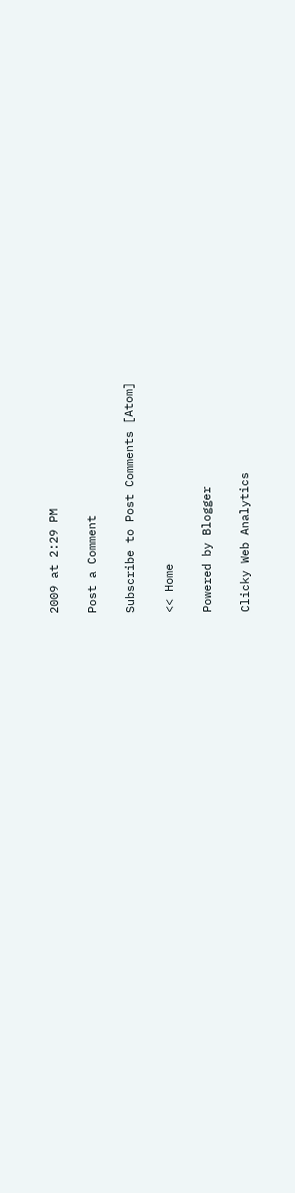2009 at 2:29 PM

Post a Comment

Subscribe to Post Comments [Atom]

<< Home

Powered by Blogger

Clicky Web Analytics